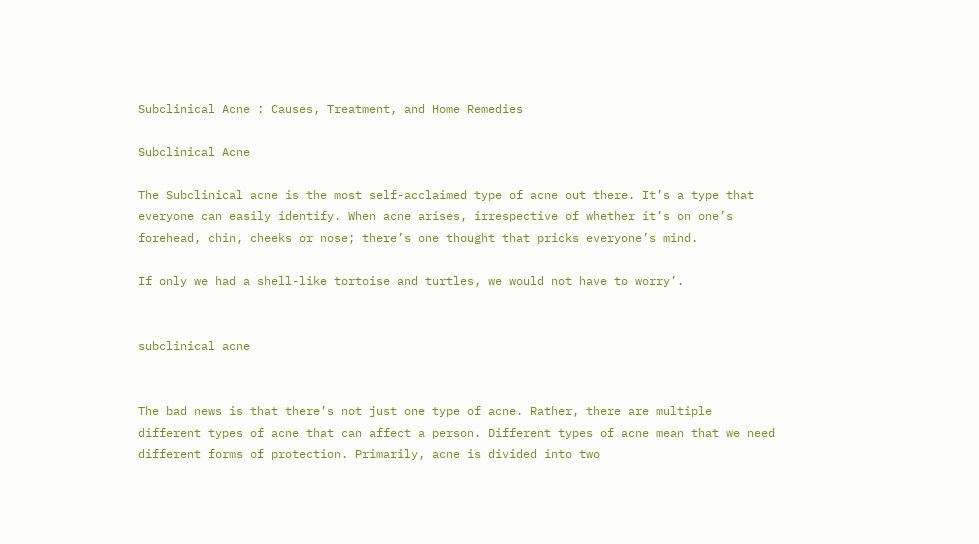Subclinical Acne : Causes, Treatment, and Home Remedies

Subclinical Acne

The Subclinical acne is the most self-acclaimed type of acne out there. It’s a type that everyone can easily identify. When acne arises, irrespective of whether it’s on one’s forehead, chin, cheeks or nose; there’s one thought that pricks everyone’s mind.

If only we had a shell-like tortoise and turtles, we would not have to worry’.


subclinical acne


The bad news is that there’s not just one type of acne. Rather, there are multiple different types of acne that can affect a person. Different types of acne mean that we need different forms of protection. Primarily, acne is divided into two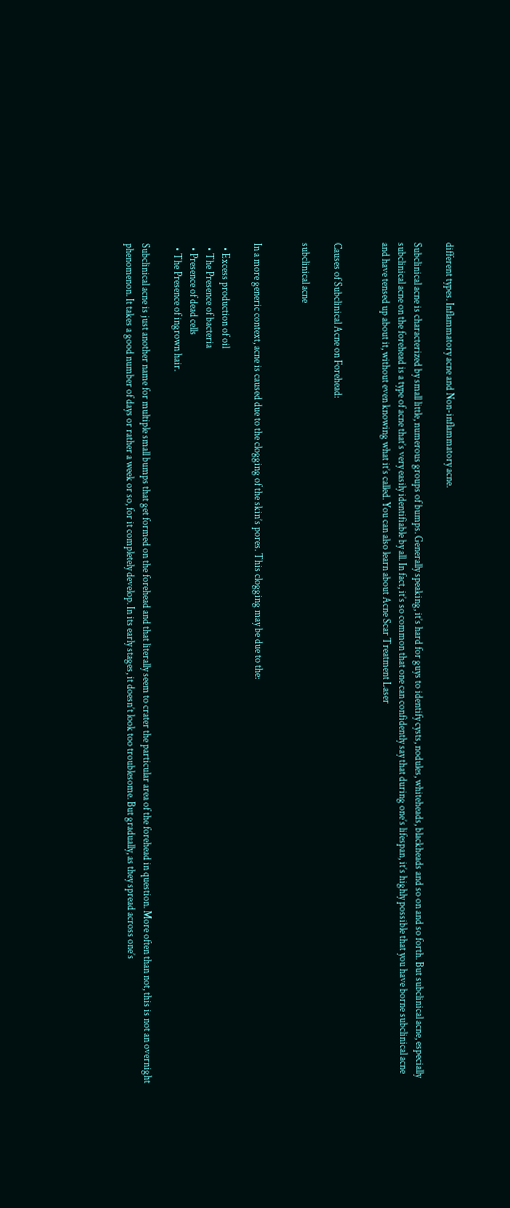different types. Inflammatory acne and Non-inflammatory acne.

Subclinical acne is characterized by small little, numerous groups of bumps. Generally speaking, it’s hard for guys to identify cysts, nodules, whiteheads, blackheads and so on and so forth. But subclinical acne, especially subclinical acne on the forehead is a type of acne that’s very easily identifiable by all. In fact, it’s so common that one can confidently say that during one’s lifespan, it’s highly possible that you have borne subclinical acne and have tensed up about it, without even knowing what it’s called. You can also learn about Acne Scar Treatment Laser


Causes of Subclinical Acne on Forehead:

subclinical acne


In a more generic context, acne is caused due to the clogging of the skin’s pores. This clogging may be due to the:

  • Excess production of oil
  • The Presence of bacteria
  • Presence of dead cells
  • The Presence of ingrown hair.

Subclinical acne is just another name for multiple small bumps that get formed on the forehead and that literally seem to crater the particular area of the forehead in question. More often than not, this is not an overnight phenomenon. It takes a good number of days or rather a week or so, for it completely develop. In its early stages, it doesn’t look too troublesome. But gradually, as they spread across one’s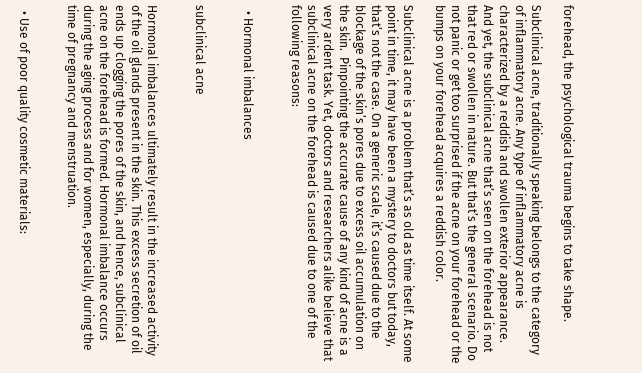forehead, the psychological trauma begins to take shape.

Subclinical acne, traditionally speaking belongs to the category of inflammatory acne. Any type of inflammatory acne is characterized by a reddish and swollen exterior appearance. And yet, the subclinical acne that’s seen on the forehead is not that red or swollen in nature. But that’s the general scenario. Do not panic or get too surprised if the acne on your forehead or the bumps on your forehead acquires a reddish color.

Subclinical acne is a problem that’s as old as time itself. At some point in time, it may have been a mystery to doctors but today, that’s not the case. On a generic scale, it’s caused due to the blockage of the skin’s pores due to excess oil accumulation on the skin.  Pinpointing the accurate cause of any kind of acne is a very ardent task. Yet, doctors and researchers alike believe that subclinical acne on the forehead is caused due to one of the following reasons:


  • Hormonal imbalances


subclinical acne


Hormonal imbalances ultimately result in the increased activity of the oil glands present in the skin. This excess secretion of oil ends up clogging the pores of the skin, and hence, subclinical acne on the forehead is formed. Hormonal imbalance occurs during the aging process and for women, especially, during the time of pregnancy and menstruation.


  • Use of poor quality cosmetic materials: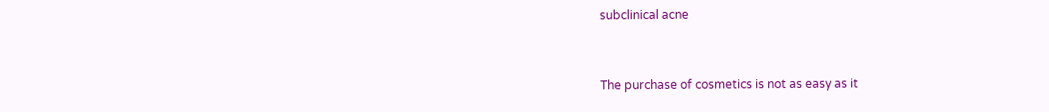subclinical acne


The purchase of cosmetics is not as easy as it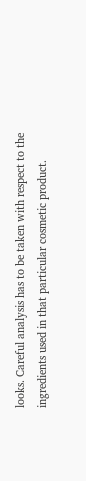looks. Careful analysis has to be taken with respect to the ingredients used in that particular cosmetic product.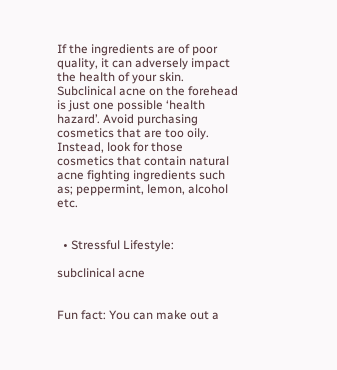If the ingredients are of poor quality, it can adversely impact the health of your skin. Subclinical acne on the forehead is just one possible ‘health hazard’. Avoid purchasing cosmetics that are too oily. Instead, look for those cosmetics that contain natural acne fighting ingredients such as; peppermint, lemon, alcohol etc.


  • Stressful Lifestyle:

subclinical acne


Fun fact: You can make out a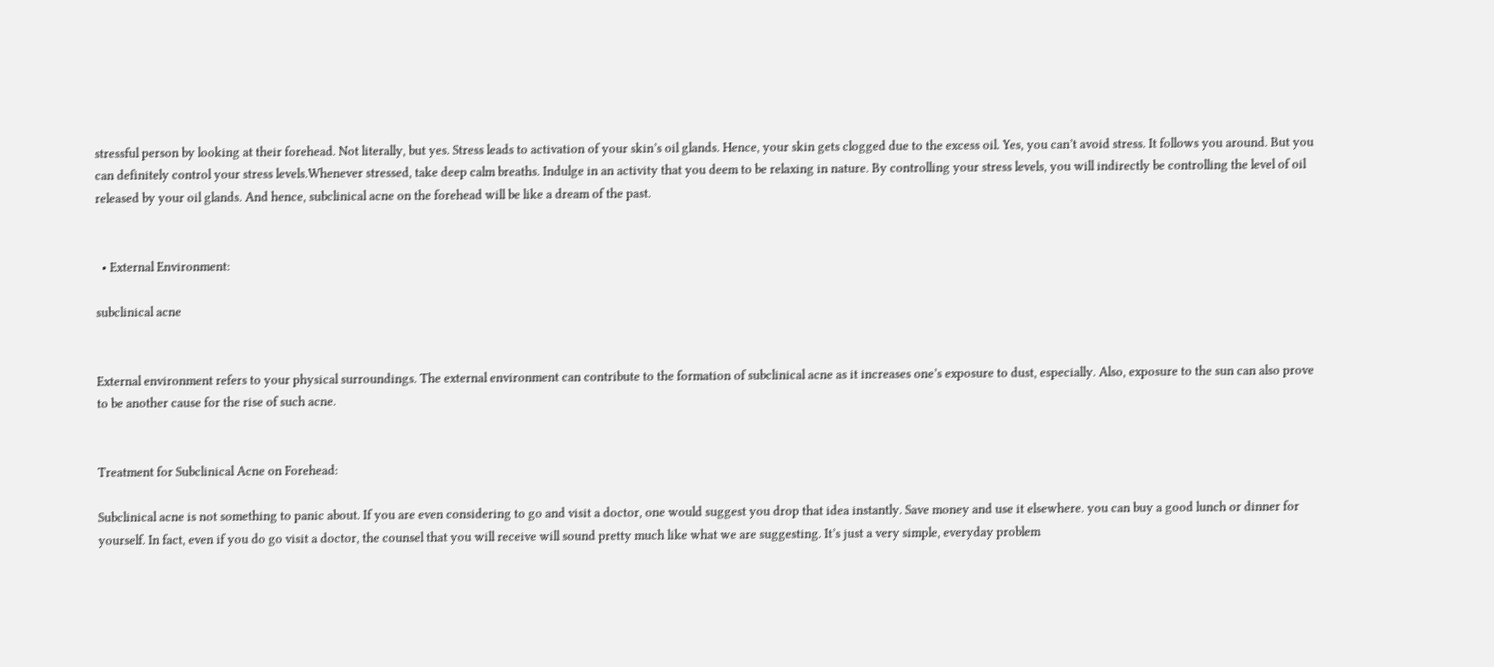stressful person by looking at their forehead. Not literally, but yes. Stress leads to activation of your skin’s oil glands. Hence, your skin gets clogged due to the excess oil. Yes, you can’t avoid stress. It follows you around. But you can definitely control your stress levels.Whenever stressed, take deep calm breaths. Indulge in an activity that you deem to be relaxing in nature. By controlling your stress levels, you will indirectly be controlling the level of oil released by your oil glands. And hence, subclinical acne on the forehead will be like a dream of the past.


  • External Environment:

subclinical acne


External environment refers to your physical surroundings. The external environment can contribute to the formation of subclinical acne as it increases one’s exposure to dust, especially. Also, exposure to the sun can also prove to be another cause for the rise of such acne.


Treatment for Subclinical Acne on Forehead:

Subclinical acne is not something to panic about. If you are even considering to go and visit a doctor, one would suggest you drop that idea instantly. Save money and use it elsewhere. you can buy a good lunch or dinner for yourself. In fact, even if you do go visit a doctor, the counsel that you will receive will sound pretty much like what we are suggesting. It’s just a very simple, everyday problem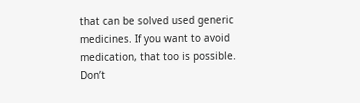that can be solved used generic medicines. If you want to avoid medication, that too is possible. Don’t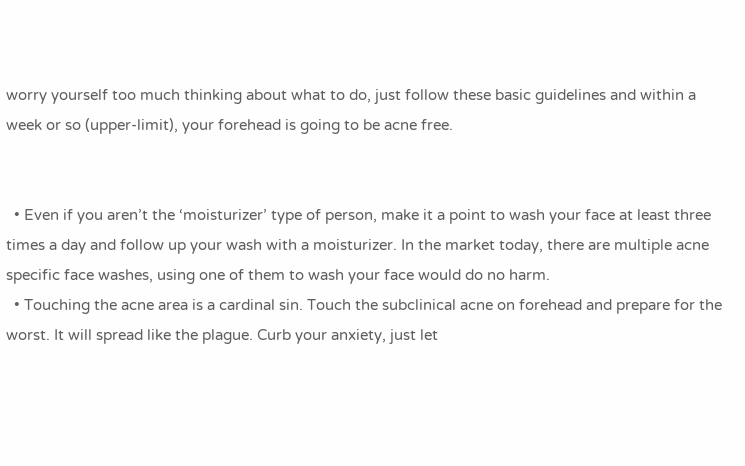worry yourself too much thinking about what to do, just follow these basic guidelines and within a week or so (upper-limit), your forehead is going to be acne free.


  • Even if you aren’t the ‘moisturizer’ type of person, make it a point to wash your face at least three times a day and follow up your wash with a moisturizer. In the market today, there are multiple acne specific face washes, using one of them to wash your face would do no harm.
  • Touching the acne area is a cardinal sin. Touch the subclinical acne on forehead and prepare for the worst. It will spread like the plague. Curb your anxiety, just let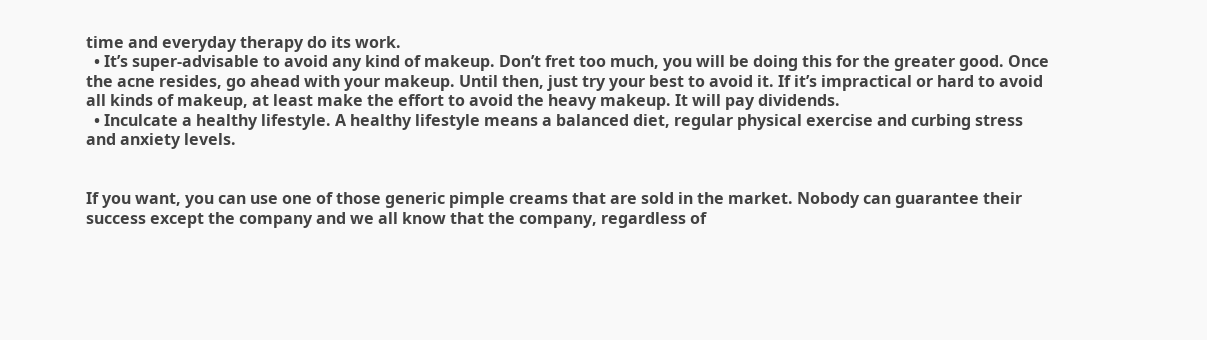time and everyday therapy do its work.
  • It’s super-advisable to avoid any kind of makeup. Don’t fret too much, you will be doing this for the greater good. Once the acne resides, go ahead with your makeup. Until then, just try your best to avoid it. If it’s impractical or hard to avoid all kinds of makeup, at least make the effort to avoid the heavy makeup. It will pay dividends.
  • Inculcate a healthy lifestyle. A healthy lifestyle means a balanced diet, regular physical exercise and curbing stress and anxiety levels.


If you want, you can use one of those generic pimple creams that are sold in the market. Nobody can guarantee their success except the company and we all know that the company, regardless of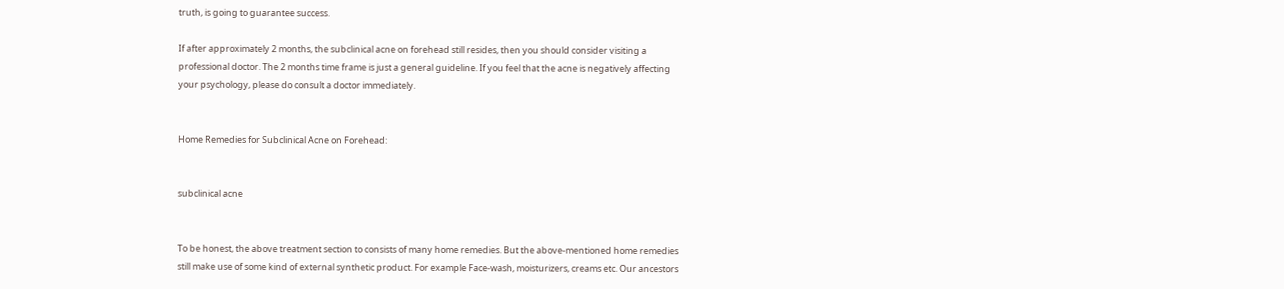truth, is going to guarantee success.

If after approximately 2 months, the subclinical acne on forehead still resides, then you should consider visiting a professional doctor. The 2 months time frame is just a general guideline. If you feel that the acne is negatively affecting your psychology, please do consult a doctor immediately.


Home Remedies for Subclinical Acne on Forehead:


subclinical acne


To be honest, the above treatment section to consists of many home remedies. But the above-mentioned home remedies still make use of some kind of external synthetic product. For example Face-wash, moisturizers, creams etc. Our ancestors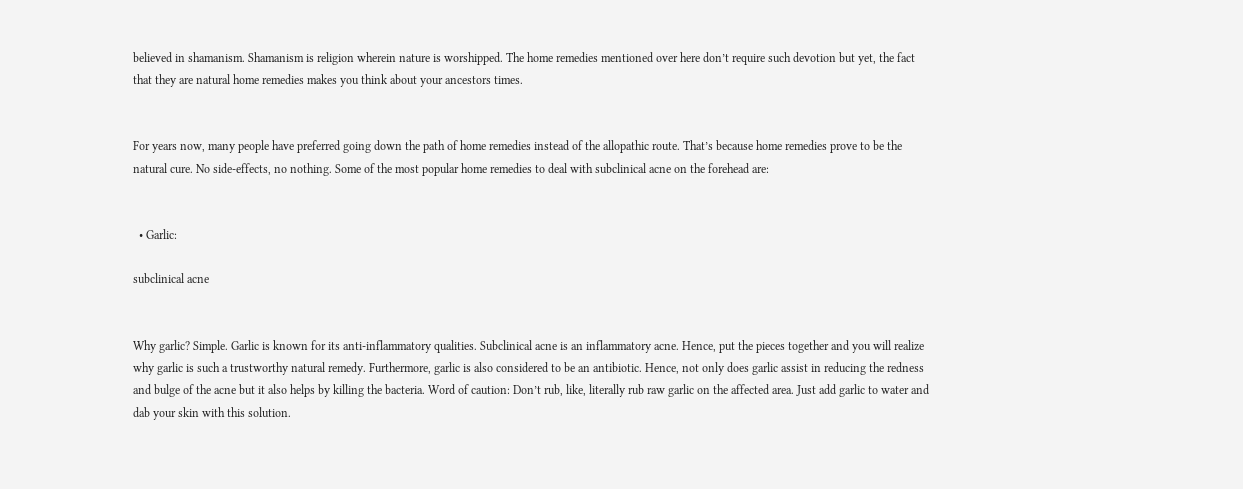believed in shamanism. Shamanism is religion wherein nature is worshipped. The home remedies mentioned over here don’t require such devotion but yet, the fact that they are natural home remedies makes you think about your ancestors times.


For years now, many people have preferred going down the path of home remedies instead of the allopathic route. That’s because home remedies prove to be the natural cure. No side-effects, no nothing. Some of the most popular home remedies to deal with subclinical acne on the forehead are:


  • Garlic:

subclinical acne


Why garlic? Simple. Garlic is known for its anti-inflammatory qualities. Subclinical acne is an inflammatory acne. Hence, put the pieces together and you will realize why garlic is such a trustworthy natural remedy. Furthermore, garlic is also considered to be an antibiotic. Hence, not only does garlic assist in reducing the redness and bulge of the acne but it also helps by killing the bacteria. Word of caution: Don’t rub, like, literally rub raw garlic on the affected area. Just add garlic to water and dab your skin with this solution.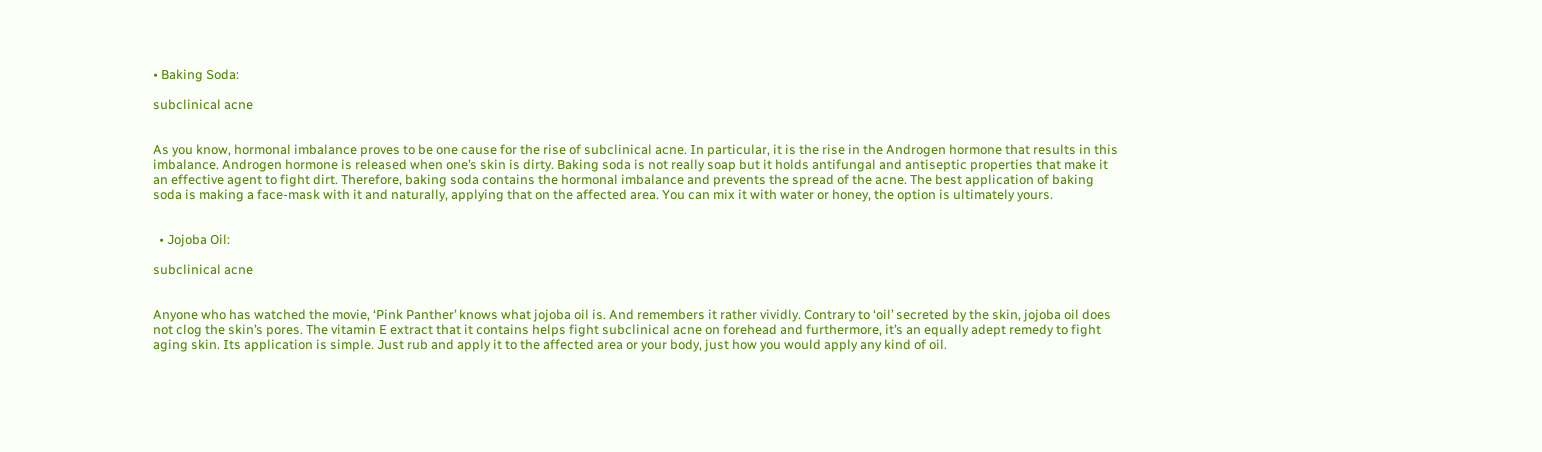• Baking Soda:

subclinical acne


As you know, hormonal imbalance proves to be one cause for the rise of subclinical acne. In particular, it is the rise in the Androgen hormone that results in this imbalance. Androgen hormone is released when one’s skin is dirty. Baking soda is not really soap but it holds antifungal and antiseptic properties that make it an effective agent to fight dirt. Therefore, baking soda contains the hormonal imbalance and prevents the spread of the acne. The best application of baking soda is making a face-mask with it and naturally, applying that on the affected area. You can mix it with water or honey, the option is ultimately yours.


  • Jojoba Oil:

subclinical acne


Anyone who has watched the movie, ‘Pink Panther’ knows what jojoba oil is. And remembers it rather vividly. Contrary to ‘oil’ secreted by the skin, jojoba oil does not clog the skin’s pores. The vitamin E extract that it contains helps fight subclinical acne on forehead and furthermore, it’s an equally adept remedy to fight aging skin. Its application is simple. Just rub and apply it to the affected area or your body, just how you would apply any kind of oil.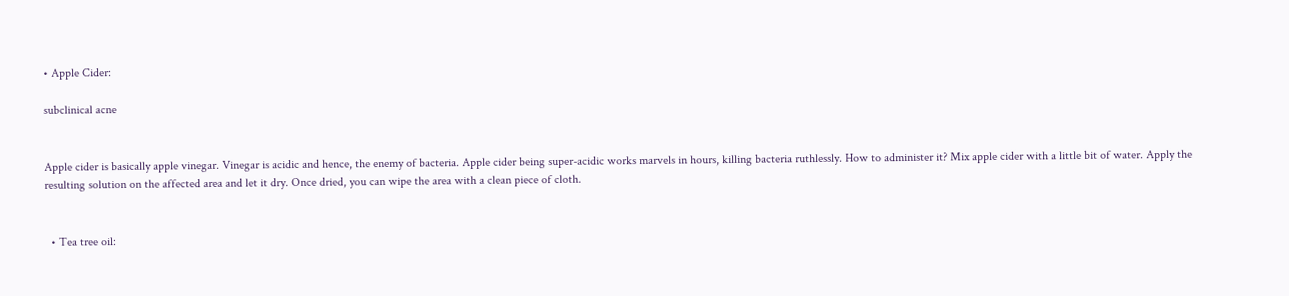• Apple Cider:

subclinical acne


Apple cider is basically apple vinegar. Vinegar is acidic and hence, the enemy of bacteria. Apple cider being super-acidic works marvels in hours, killing bacteria ruthlessly. How to administer it? Mix apple cider with a little bit of water. Apply the resulting solution on the affected area and let it dry. Once dried, you can wipe the area with a clean piece of cloth.


  • Tea tree oil: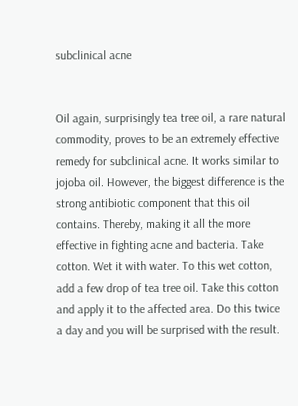subclinical acne


Oil again, surprisingly tea tree oil, a rare natural commodity, proves to be an extremely effective remedy for subclinical acne. It works similar to jojoba oil. However, the biggest difference is the strong antibiotic component that this oil contains. Thereby, making it all the more effective in fighting acne and bacteria. Take cotton. Wet it with water. To this wet cotton, add a few drop of tea tree oil. Take this cotton and apply it to the affected area. Do this twice a day and you will be surprised with the result.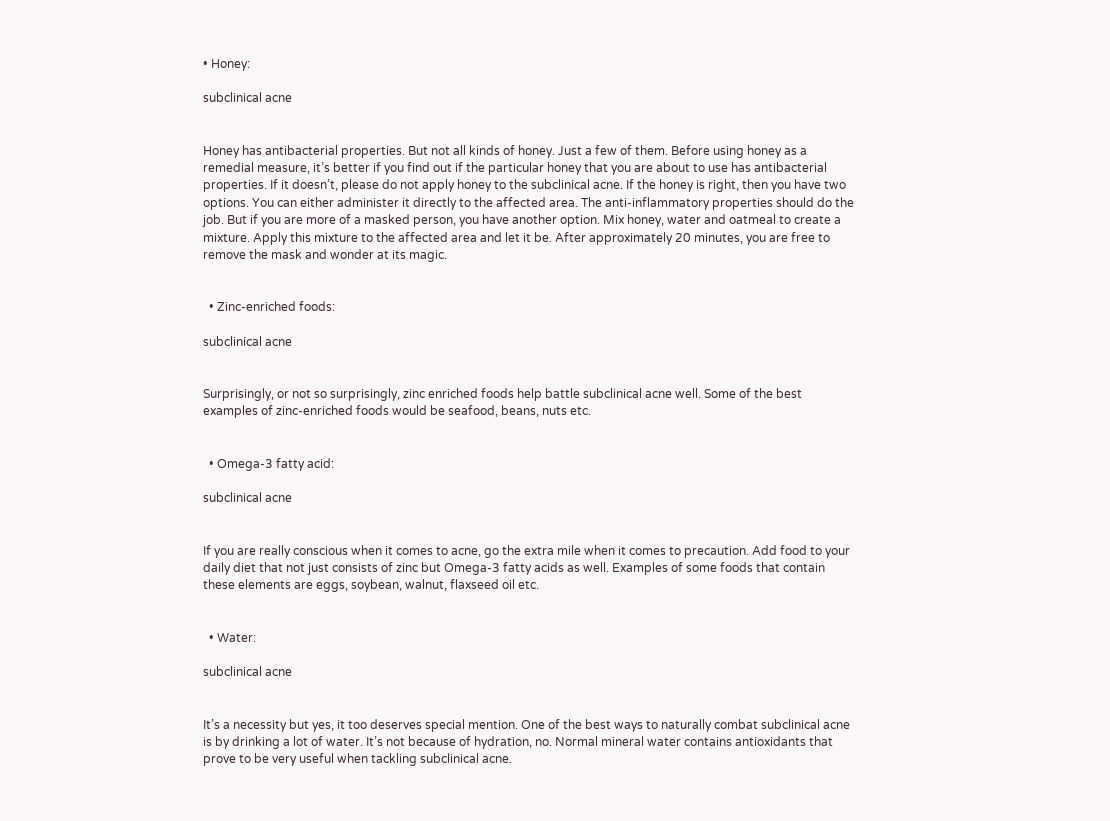• Honey:

subclinical acne


Honey has antibacterial properties. But not all kinds of honey. Just a few of them. Before using honey as a remedial measure, it’s better if you find out if the particular honey that you are about to use has antibacterial properties. If it doesn’t, please do not apply honey to the subclinical acne. If the honey is right, then you have two options. You can either administer it directly to the affected area. The anti-inflammatory properties should do the job. But if you are more of a masked person, you have another option. Mix honey, water and oatmeal to create a mixture. Apply this mixture to the affected area and let it be. After approximately 20 minutes, you are free to remove the mask and wonder at its magic.


  • Zinc-enriched foods:

subclinical acne


Surprisingly, or not so surprisingly, zinc enriched foods help battle subclinical acne well. Some of the best examples of zinc-enriched foods would be seafood, beans, nuts etc.


  • Omega-3 fatty acid:

subclinical acne


If you are really conscious when it comes to acne, go the extra mile when it comes to precaution. Add food to your daily diet that not just consists of zinc but Omega-3 fatty acids as well. Examples of some foods that contain these elements are eggs, soybean, walnut, flaxseed oil etc.


  • Water:

subclinical acne


It’s a necessity but yes, it too deserves special mention. One of the best ways to naturally combat subclinical acne is by drinking a lot of water. It’s not because of hydration, no. Normal mineral water contains antioxidants that prove to be very useful when tackling subclinical acne.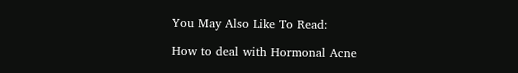You May Also Like To Read:

How to deal with Hormonal Acne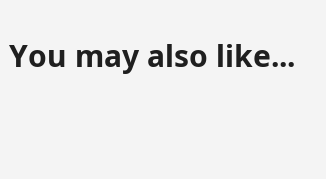You may also like...